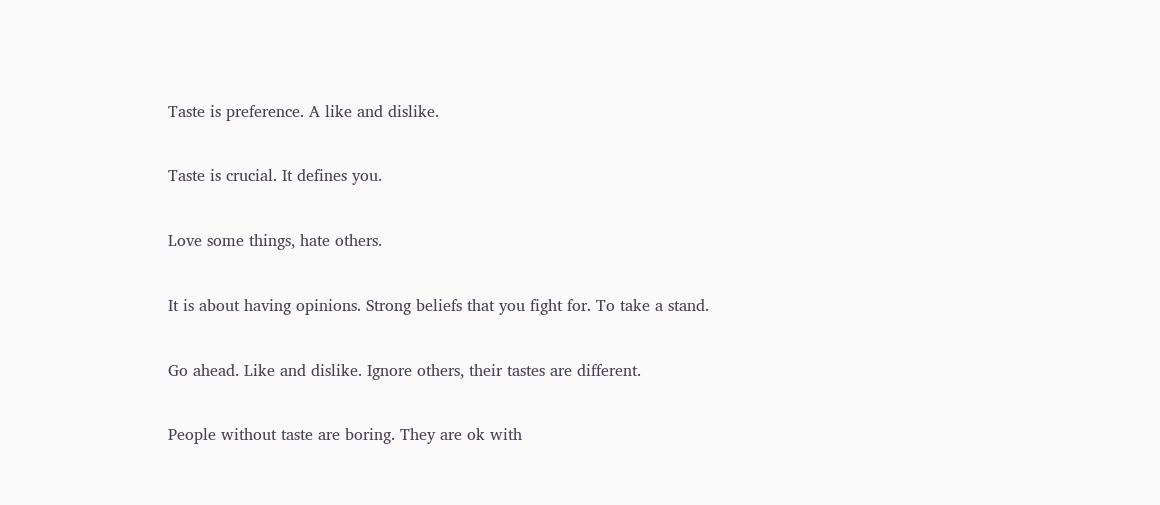Taste is preference. A like and dislike.

Taste is crucial. It defines you.

Love some things, hate others.

It is about having opinions. Strong beliefs that you fight for. To take a stand.

Go ahead. Like and dislike. Ignore others, their tastes are different.

People without taste are boring. They are ok with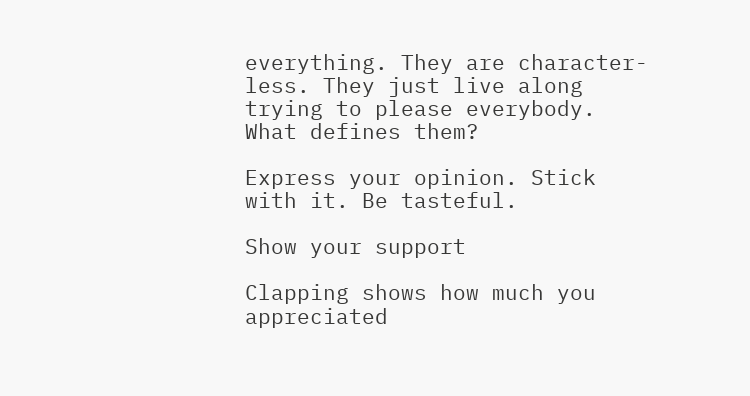everything. They are character-less. They just live along trying to please everybody. What defines them?

Express your opinion. Stick with it. Be tasteful.

Show your support

Clapping shows how much you appreciated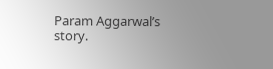Param Aggarwal’s story.